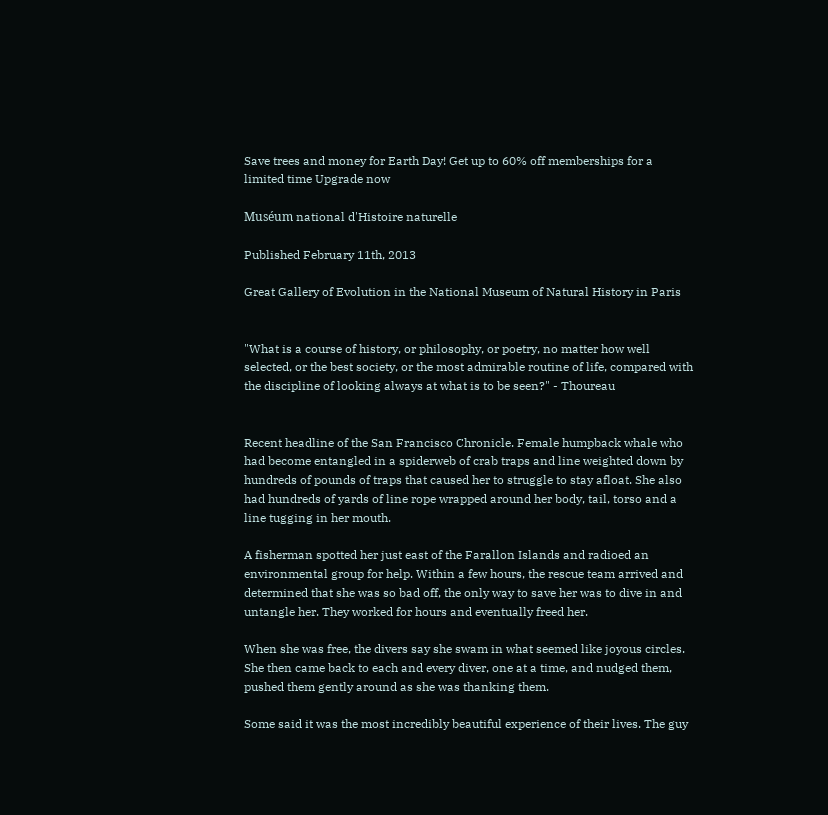Save trees and money for Earth Day! Get up to 60% off memberships for a limited time Upgrade now

Muséum national d'Histoire naturelle

Published February 11th, 2013

Great Gallery of Evolution in the National Museum of Natural History in Paris


"What is a course of history, or philosophy, or poetry, no matter how well selected, or the best society, or the most admirable routine of life, compared with the discipline of looking always at what is to be seen?" - Thoureau


Recent headline of the San Francisco Chronicle. Female humpback whale who had become entangled in a spiderweb of crab traps and line weighted down by hundreds of pounds of traps that caused her to struggle to stay afloat. She also had hundreds of yards of line rope wrapped around her body, tail, torso and a line tugging in her mouth.

A fisherman spotted her just east of the Farallon Islands and radioed an environmental group for help. Within a few hours, the rescue team arrived and determined that she was so bad off, the only way to save her was to dive in and untangle her. They worked for hours and eventually freed her.

When she was free, the divers say she swam in what seemed like joyous circles. She then came back to each and every diver, one at a time, and nudged them, pushed them gently around as she was thanking them.

Some said it was the most incredibly beautiful experience of their lives. The guy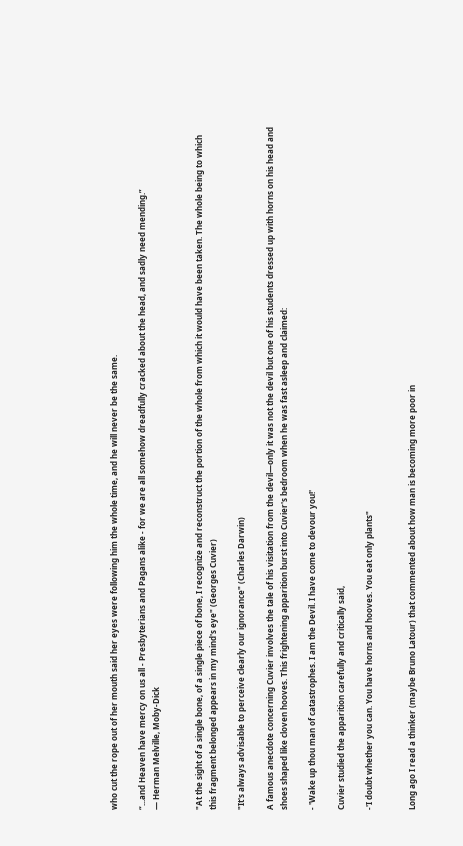who cut the rope out of her mouth said her eyes were following him the whole time, and he will never be the same.

“...and Heaven have mercy on us all - Presbyterians and Pagans alike - for we are all somehow dreadfully cracked about the head, and sadly need mending.”
― Herman Melville, Moby-Dick


"At the sight of a single bone, of a single piece of bone, I recognize and reconstruct the portion of the whole from which it would have been taken. The whole being to which this fragment belonged appears in my mind's eye" (Georges Cuvier)

"It's always advisable to perceive clearly our ignorance" (Charles Darwin)

A famous anecdote concerning Cuvier involves the tale of his visitation from the devil—only it was not the devil but one of his students dressed up with horns on his head and shoes shaped like cloven hooves. This frightening apparition burst into Cuvier's bedroom when he was fast asleep and claimed:

- 'Wake up thou man of catastrophes. I am the Devil. I have come to devour you!'

Cuvier studied the apparition carefully and critically said,

-'I doubt whether you can. You have horns and hooves. You eat only plants"


Long ago I read a thinker (maybe Bruno Latour) that commented about how man is becoming more poor in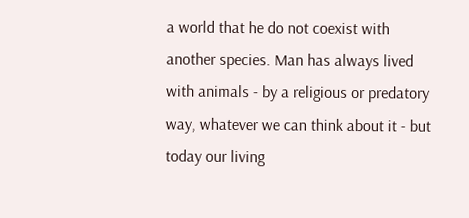a world that he do not coexist with another species. Man has always lived with animals - by a religious or predatory way, whatever we can think about it - but today our living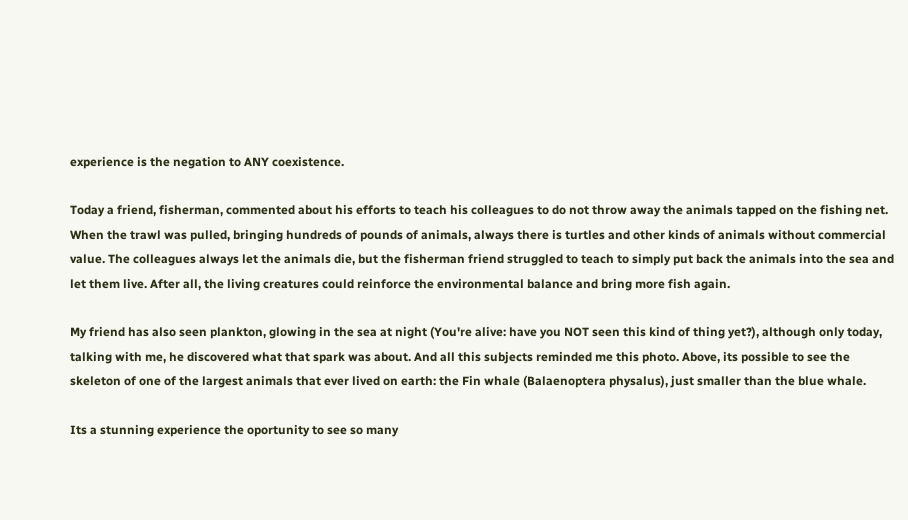experience is the negation to ANY coexistence.

Today a friend, fisherman, commented about his efforts to teach his colleagues to do not throw away the animals tapped on the fishing net. When the trawl was pulled, bringing hundreds of pounds of animals, always there is turtles and other kinds of animals without commercial value. The colleagues always let the animals die, but the fisherman friend struggled to teach to simply put back the animals into the sea and let them live. After all, the living creatures could reinforce the environmental balance and bring more fish again.

My friend has also seen plankton, glowing in the sea at night (You're alive: have you NOT seen this kind of thing yet?), although only today, talking with me, he discovered what that spark was about. And all this subjects reminded me this photo. Above, its possible to see the skeleton of one of the largest animals that ever lived on earth: the Fin whale (Balaenoptera physalus), just smaller than the blue whale.

Its a stunning experience the oportunity to see so many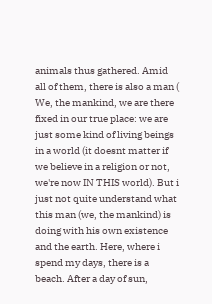animals thus gathered. Amid all of them, there is also a man ( We, the mankind, we are there fixed in our true place: we are just some kind of living beings in a world (it doesnt matter if we believe in a religion or not, we're now IN THIS world). But i just not quite understand what this man (we, the mankind) is doing with his own existence and the earth. Here, where i spend my days, there is a beach. After a day of sun,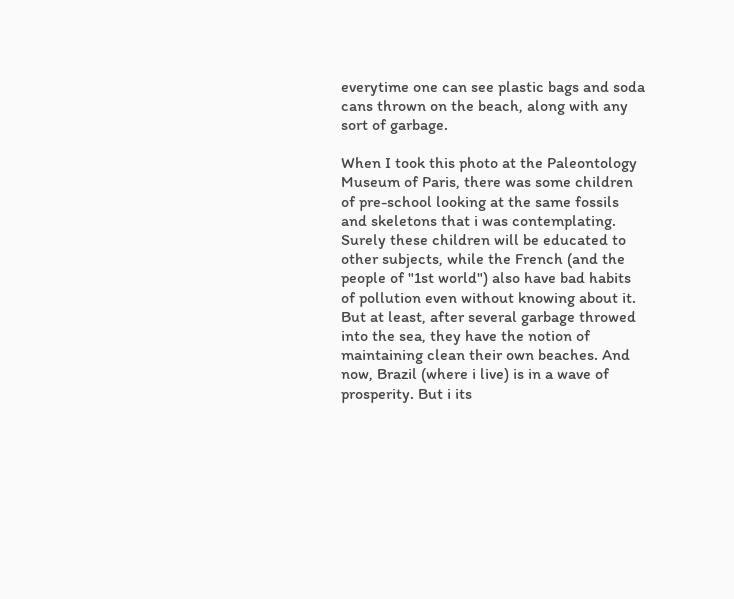everytime one can see plastic bags and soda cans thrown on the beach, along with any sort of garbage.

When I took this photo at the Paleontology Museum of Paris, there was some children of pre-school looking at the same fossils and skeletons that i was contemplating. Surely these children will be educated to other subjects, while the French (and the people of "1st world") also have bad habits of pollution even without knowing about it. But at least, after several garbage throwed into the sea, they have the notion of maintaining clean their own beaches. And now, Brazil (where i live) is in a wave of prosperity. But i its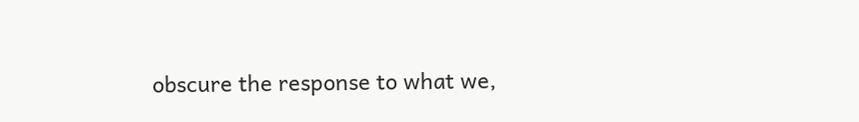obscure the response to what we,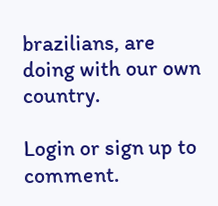brazilians, are doing with our own country.

Login or sign up to comment.